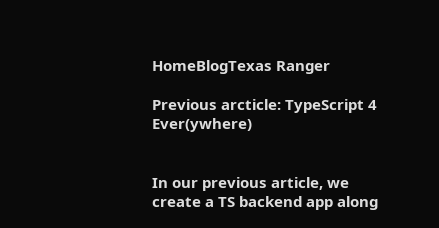HomeBlogTexas Ranger

Previous arcticle: TypeScript 4 Ever(ywhere)


In our previous article, we create a TS backend app along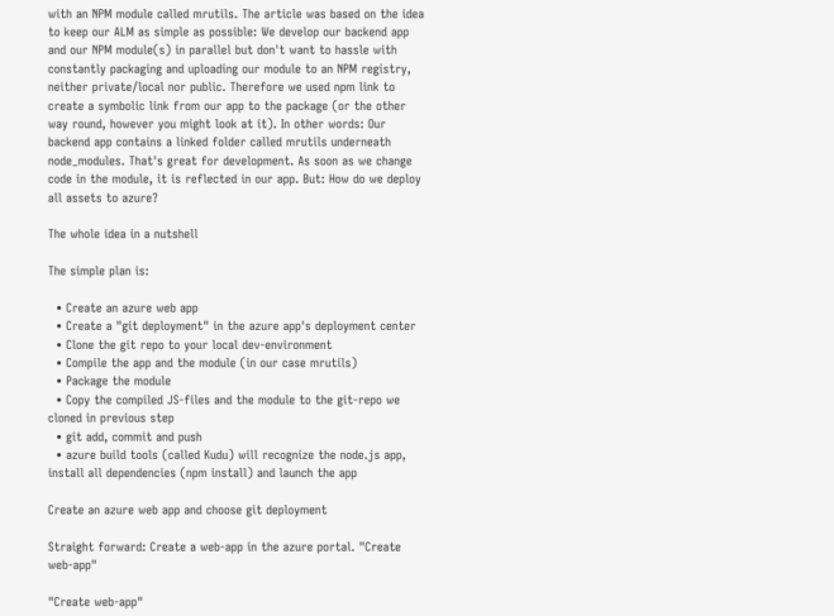with an NPM module called mrutils. The article was based on the idea to keep our ALM as simple as possible: We develop our backend app and our NPM module(s) in parallel but don't want to hassle with constantly packaging and uploading our module to an NPM registry, neither private/local nor public. Therefore we used npm link to create a symbolic link from our app to the package (or the other way round, however you might look at it). In other words: Our backend app contains a linked folder called mrutils underneath node_modules. That's great for development. As soon as we change code in the module, it is reflected in our app. But: How do we deploy all assets to azure?

The whole idea in a nutshell

The simple plan is:

  • Create an azure web app
  • Create a "git deployment" in the azure app's deployment center
  • Clone the git repo to your local dev-environment
  • Compile the app and the module (in our case mrutils)
  • Package the module
  • Copy the compiled JS-files and the module to the git-repo we cloned in previous step
  • git add, commit and push
  • azure build tools (called Kudu) will recognize the node.js app, install all dependencies (npm install) and launch the app

Create an azure web app and choose git deployment

Straight forward: Create a web-app in the azure portal. "Create web-app"

"Create web-app"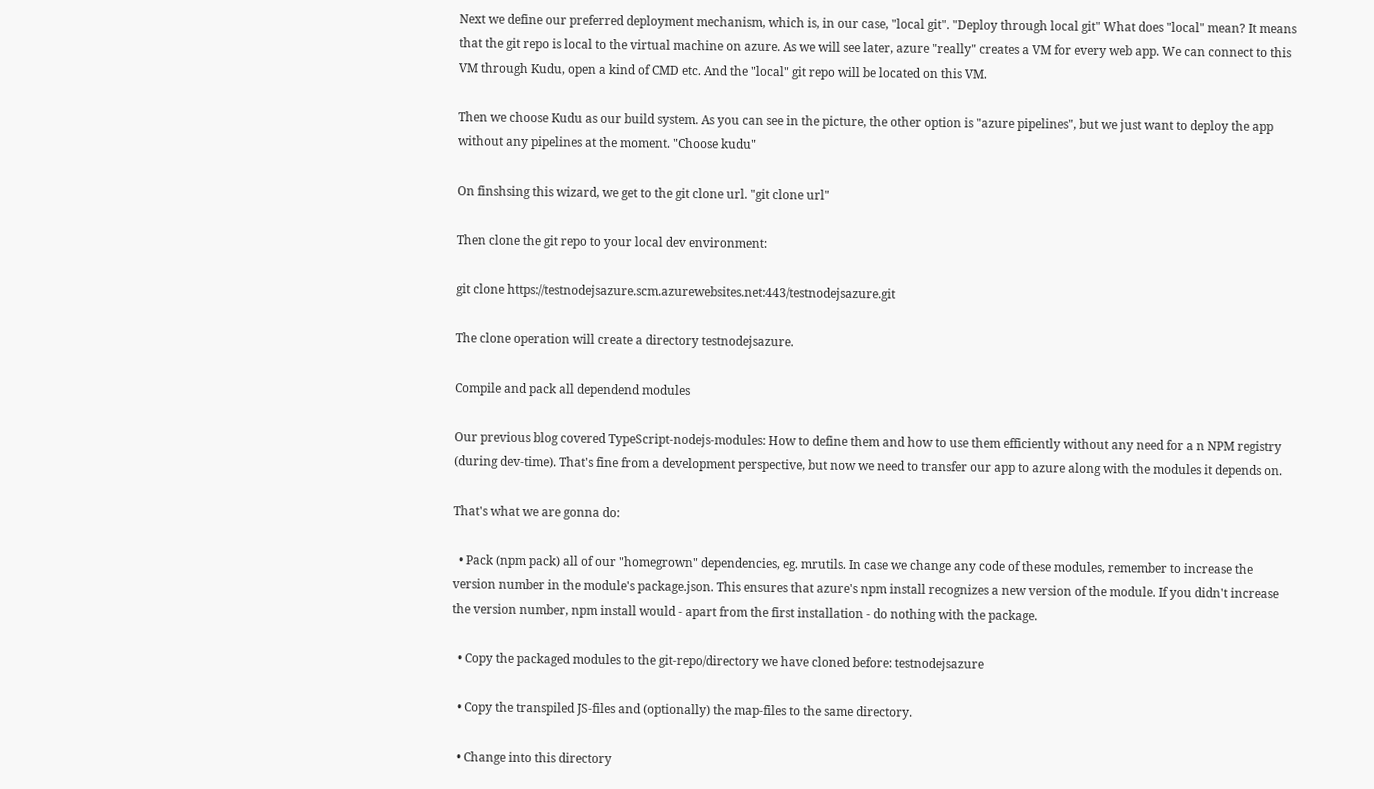Next we define our preferred deployment mechanism, which is, in our case, "local git". "Deploy through local git" What does "local" mean? It means that the git repo is local to the virtual machine on azure. As we will see later, azure "really" creates a VM for every web app. We can connect to this VM through Kudu, open a kind of CMD etc. And the "local" git repo will be located on this VM.

Then we choose Kudu as our build system. As you can see in the picture, the other option is "azure pipelines", but we just want to deploy the app without any pipelines at the moment. "Choose kudu"

On finshsing this wizard, we get to the git clone url. "git clone url"

Then clone the git repo to your local dev environment:

git clone https://testnodejsazure.scm.azurewebsites.net:443/testnodejsazure.git

The clone operation will create a directory testnodejsazure.

Compile and pack all dependend modules

Our previous blog covered TypeScript-nodejs-modules: How to define them and how to use them efficiently without any need for a n NPM registry (during dev-time). That's fine from a development perspective, but now we need to transfer our app to azure along with the modules it depends on.

That's what we are gonna do:

  • Pack (npm pack) all of our "homegrown" dependencies, eg. mrutils. In case we change any code of these modules, remember to increase the version number in the module's package.json. This ensures that azure's npm install recognizes a new version of the module. If you didn't increase the version number, npm install would - apart from the first installation - do nothing with the package.

  • Copy the packaged modules to the git-repo/directory we have cloned before: testnodejsazure

  • Copy the transpiled JS-files and (optionally) the map-files to the same directory.

  • Change into this directory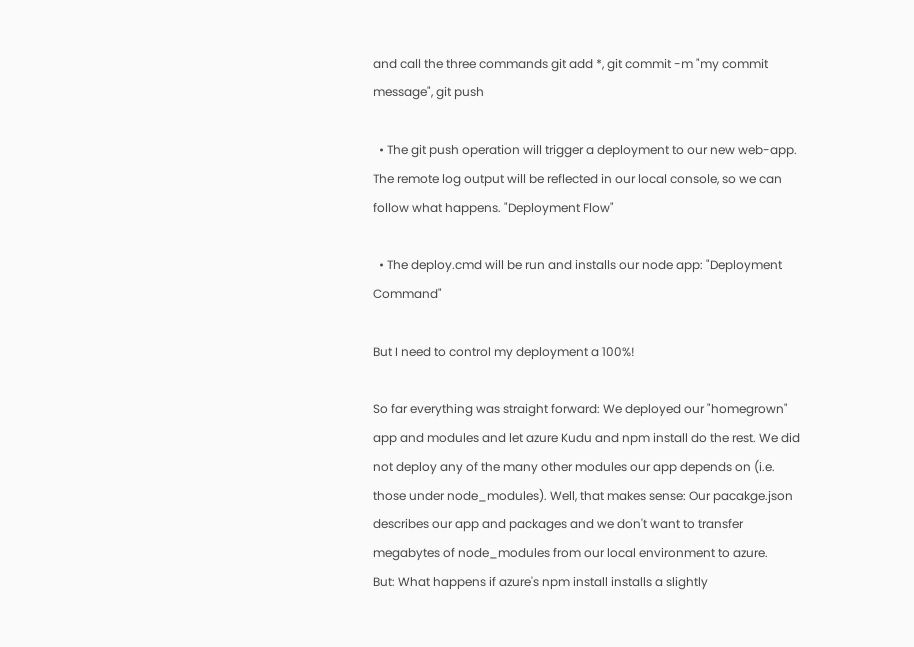and call the three commands git add *, git commit -m "my commit message", git push

  • The git push operation will trigger a deployment to our new web-app. The remote log output will be reflected in our local console, so we can follow what happens. "Deployment Flow"

  • The deploy.cmd will be run and installs our node app: "Deployment Command"

But I need to control my deployment a 100%!

So far everything was straight forward: We deployed our "homegrown" app and modules and let azure Kudu and npm install do the rest. We did not deploy any of the many other modules our app depends on (i.e. those under node_modules). Well, that makes sense: Our pacakge.json describes our app and packages and we don't want to transfer megabytes of node_modules from our local environment to azure.
But: What happens if azure's npm install installs a slightly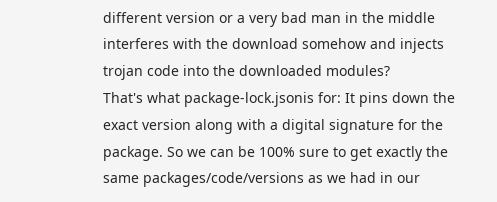different version or a very bad man in the middle interferes with the download somehow and injects trojan code into the downloaded modules?
That's what package-lock.jsonis for: It pins down the exact version along with a digital signature for the package. So we can be 100% sure to get exactly the same packages/code/versions as we had in our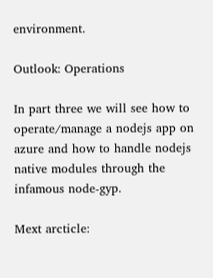environment.

Outlook: Operations

In part three we will see how to operate/manage a nodejs app on azure and how to handle nodejs native modules through the infamous node-gyp.

Mext arcticle: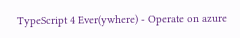TypeScript 4 Ever(ywhere) - Operate on azure